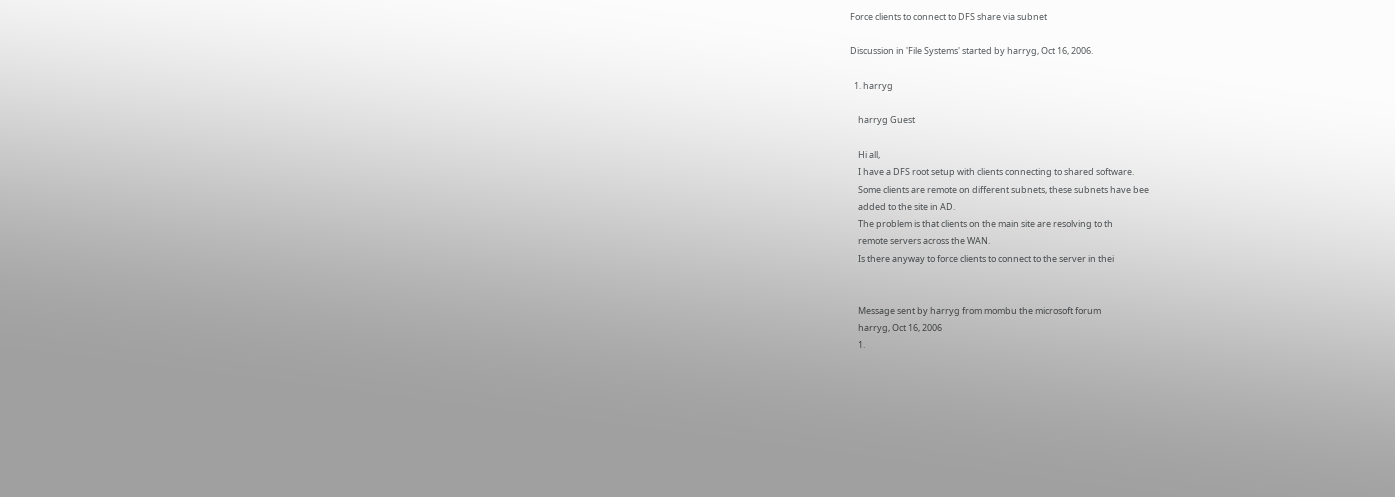Force clients to connect to DFS share via subnet

Discussion in 'File Systems' started by harryg, Oct 16, 2006.

  1. harryg

    harryg Guest

    Hi all,
    I have a DFS root setup with clients connecting to shared software.
    Some clients are remote on different subnets, these subnets have bee
    added to the site in AD.
    The problem is that clients on the main site are resolving to th
    remote servers across the WAN.
    Is there anyway to force clients to connect to the server in thei


    Message sent by harryg from mombu the microsoft forum
    harryg, Oct 16, 2006
    1.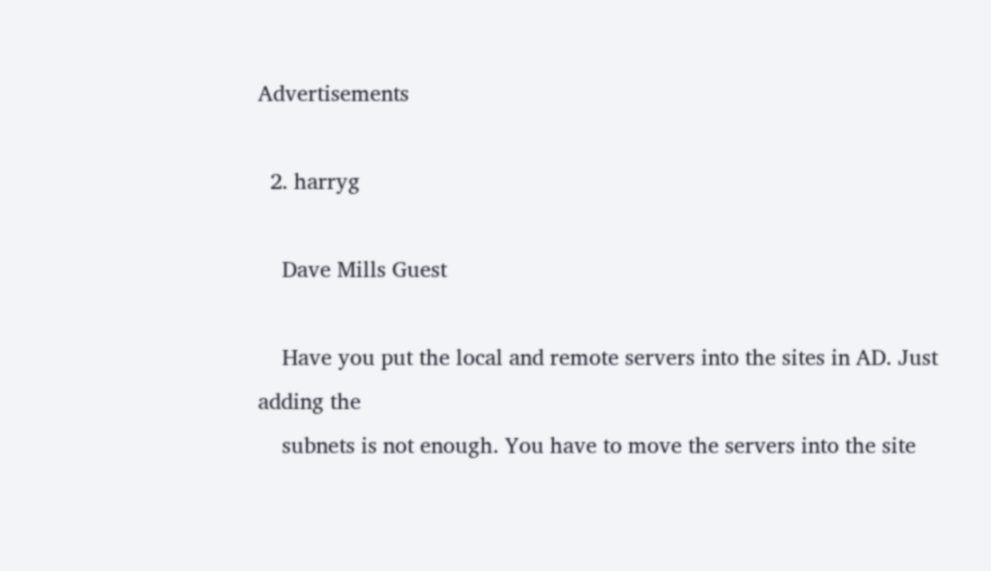Advertisements

  2. harryg

    Dave Mills Guest

    Have you put the local and remote servers into the sites in AD. Just adding the
    subnets is not enough. You have to move the servers into the site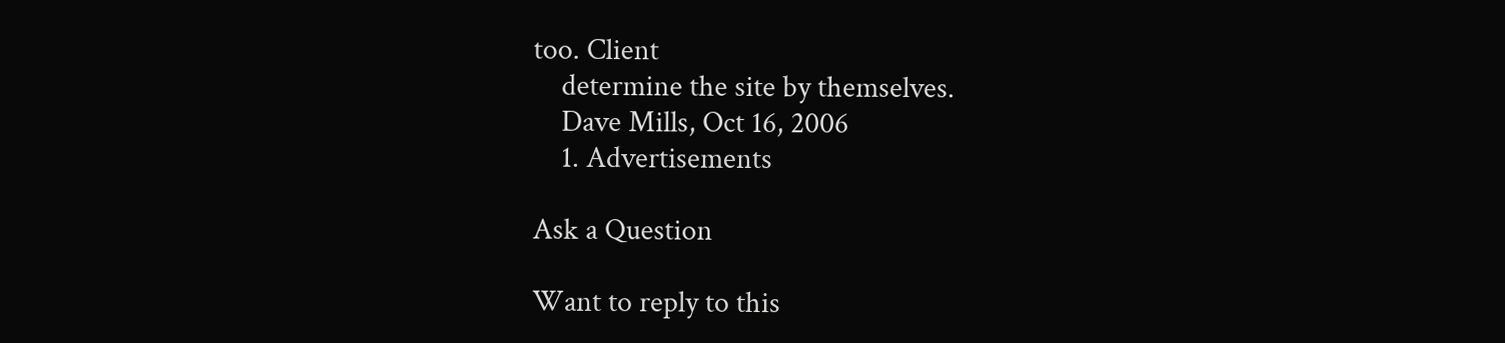too. Client
    determine the site by themselves.
    Dave Mills, Oct 16, 2006
    1. Advertisements

Ask a Question

Want to reply to this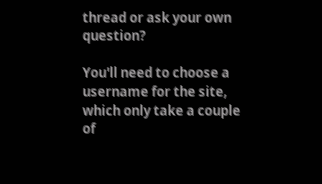thread or ask your own question?

You'll need to choose a username for the site, which only take a couple of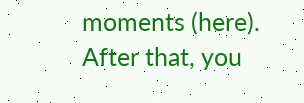moments (here). After that, you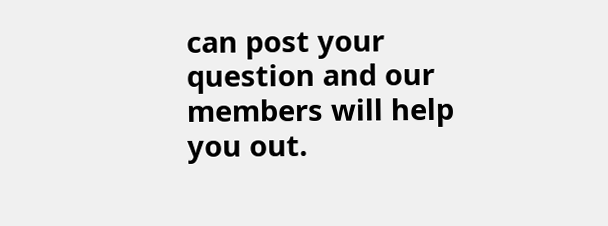can post your question and our members will help you out.